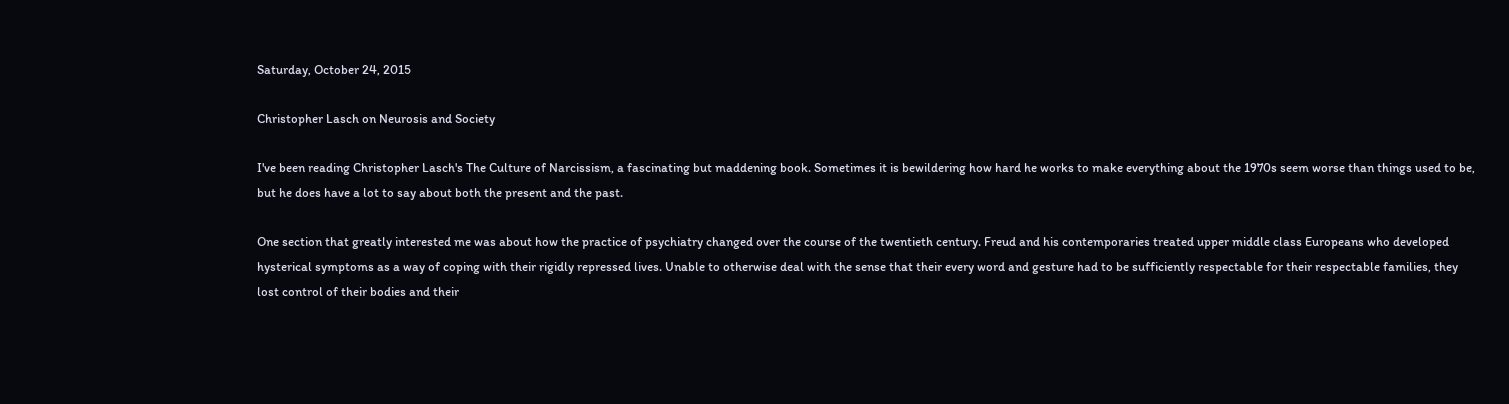Saturday, October 24, 2015

Christopher Lasch on Neurosis and Society

I've been reading Christopher Lasch's The Culture of Narcissism, a fascinating but maddening book. Sometimes it is bewildering how hard he works to make everything about the 1970s seem worse than things used to be, but he does have a lot to say about both the present and the past.

One section that greatly interested me was about how the practice of psychiatry changed over the course of the twentieth century. Freud and his contemporaries treated upper middle class Europeans who developed hysterical symptoms as a way of coping with their rigidly repressed lives. Unable to otherwise deal with the sense that their every word and gesture had to be sufficiently respectable for their respectable families, they lost control of their bodies and their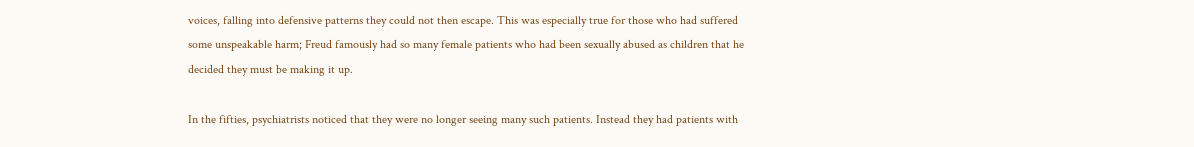voices, falling into defensive patterns they could not then escape. This was especially true for those who had suffered some unspeakable harm; Freud famously had so many female patients who had been sexually abused as children that he decided they must be making it up.

In the fifties, psychiatrists noticed that they were no longer seeing many such patients. Instead they had patients with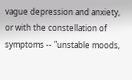vague depression and anxiety, or with the constellation of symptoms -- "unstable moods,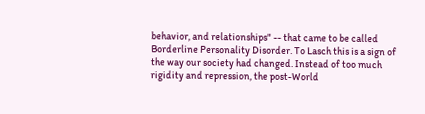behavior, and relationships" -- that came to be called Borderline Personality Disorder. To Lasch this is a sign of the way our society had changed. Instead of too much rigidity and repression, the post-World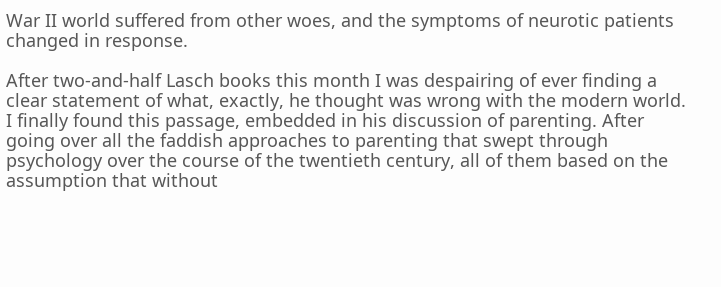War II world suffered from other woes, and the symptoms of neurotic patients changed in response.

After two-and-half Lasch books this month I was despairing of ever finding a clear statement of what, exactly, he thought was wrong with the modern world. I finally found this passage, embedded in his discussion of parenting. After going over all the faddish approaches to parenting that swept through psychology over the course of the twentieth century, all of them based on the assumption that without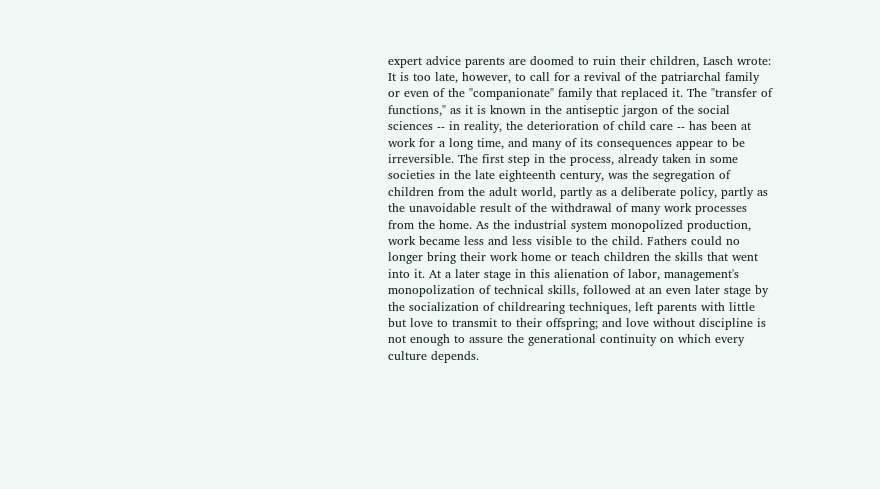expert advice parents are doomed to ruin their children, Lasch wrote:
It is too late, however, to call for a revival of the patriarchal family or even of the "companionate" family that replaced it. The "transfer of functions," as it is known in the antiseptic jargon of the social sciences -- in reality, the deterioration of child care -- has been at work for a long time, and many of its consequences appear to be irreversible. The first step in the process, already taken in some societies in the late eighteenth century, was the segregation of children from the adult world, partly as a deliberate policy, partly as the unavoidable result of the withdrawal of many work processes from the home. As the industrial system monopolized production, work became less and less visible to the child. Fathers could no longer bring their work home or teach children the skills that went into it. At a later stage in this alienation of labor, management's monopolization of technical skills, followed at an even later stage by the socialization of childrearing techniques, left parents with little but love to transmit to their offspring; and love without discipline is not enough to assure the generational continuity on which every culture depends.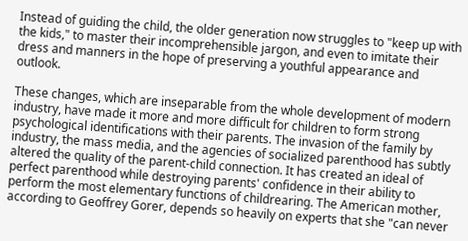Instead of guiding the child, the older generation now struggles to "keep up with the kids," to master their incomprehensible jargon, and even to imitate their dress and manners in the hope of preserving a youthful appearance and outlook.

These changes, which are inseparable from the whole development of modern industry, have made it more and more difficult for children to form strong psychological identifications with their parents. The invasion of the family by industry, the mass media, and the agencies of socialized parenthood has subtly altered the quality of the parent-child connection. It has created an ideal of perfect parenthood while destroying parents' confidence in their ability to perform the most elementary functions of childrearing. The American mother, according to Geoffrey Gorer, depends so heavily on experts that she "can never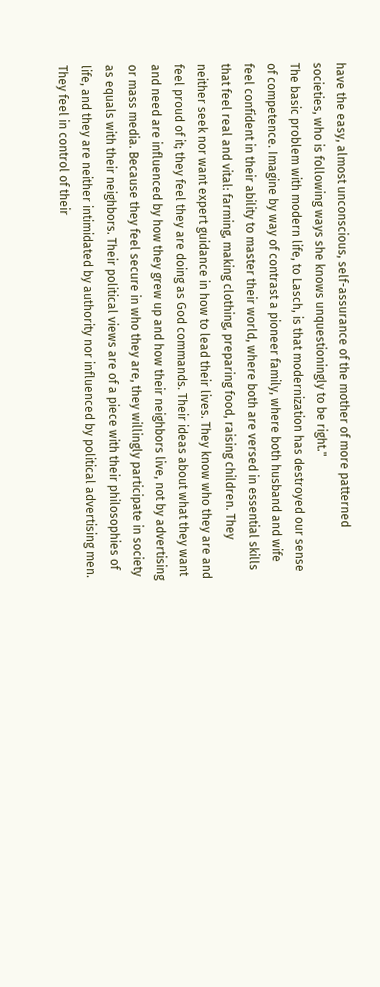have the easy, almost unconscious, self-assurance of the mother of more patterned societies, who is following ways she knows unquestioningly to be right."
The basic problem with modern life, to Lasch, is that modernization has destroyed our sense of competence. Imagine by way of contrast a pioneer family, where both husband and wife feel confident in their ability to master their world, where both are versed in essential skills that feel real and vital: farming, making clothing, preparing food, raising children. They neither seek nor want expert guidance in how to lead their lives. They know who they are and feel proud of it; they feel they are doing as God commands. Their ideas about what they want and need are influenced by how they grew up and how their neighbors live, not by advertising or mass media. Because they feel secure in who they are, they willingly participate in society as equals with their neighbors. Their political views are of a piece with their philosophies of life, and they are neither intimidated by authority nor influenced by political advertising men. They feel in control of their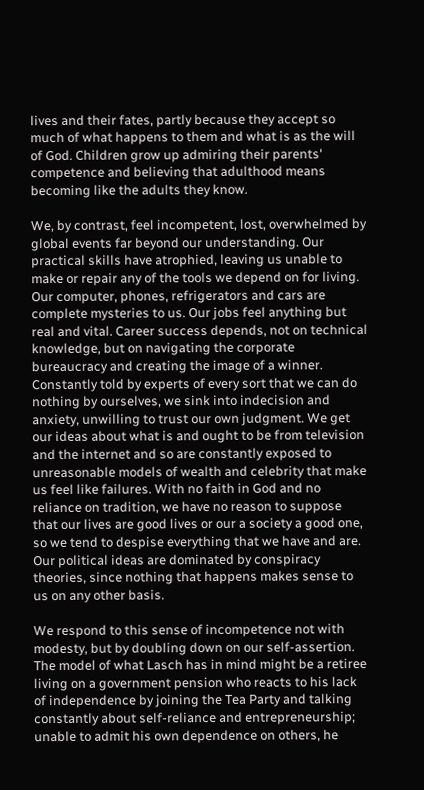lives and their fates, partly because they accept so much of what happens to them and what is as the will of God. Children grow up admiring their parents' competence and believing that adulthood means becoming like the adults they know.

We, by contrast, feel incompetent, lost, overwhelmed by global events far beyond our understanding. Our practical skills have atrophied, leaving us unable to make or repair any of the tools we depend on for living. Our computer, phones, refrigerators and cars are complete mysteries to us. Our jobs feel anything but real and vital. Career success depends, not on technical knowledge, but on navigating the corporate bureaucracy and creating the image of a winner. Constantly told by experts of every sort that we can do nothing by ourselves, we sink into indecision and anxiety, unwilling to trust our own judgment. We get our ideas about what is and ought to be from television and the internet and so are constantly exposed to unreasonable models of wealth and celebrity that make us feel like failures. With no faith in God and no reliance on tradition, we have no reason to suppose that our lives are good lives or our a society a good one, so we tend to despise everything that we have and are. Our political ideas are dominated by conspiracy theories, since nothing that happens makes sense to us on any other basis.

We respond to this sense of incompetence not with modesty, but by doubling down on our self-assertion. The model of what Lasch has in mind might be a retiree living on a government pension who reacts to his lack of independence by joining the Tea Party and talking constantly about self-reliance and entrepreneurship; unable to admit his own dependence on others, he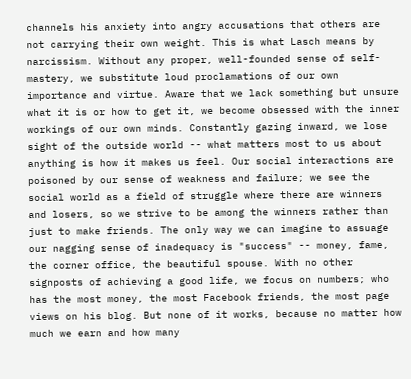channels his anxiety into angry accusations that others are not carrying their own weight. This is what Lasch means by narcissism. Without any proper, well-founded sense of self-mastery, we substitute loud proclamations of our own importance and virtue. Aware that we lack something but unsure what it is or how to get it, we become obsessed with the inner workings of our own minds. Constantly gazing inward, we lose sight of the outside world -- what matters most to us about anything is how it makes us feel. Our social interactions are poisoned by our sense of weakness and failure; we see the social world as a field of struggle where there are winners and losers, so we strive to be among the winners rather than just to make friends. The only way we can imagine to assuage our nagging sense of inadequacy is "success" -- money, fame, the corner office, the beautiful spouse. With no other signposts of achieving a good life, we focus on numbers; who has the most money, the most Facebook friends, the most page views on his blog. But none of it works, because no matter how much we earn and how many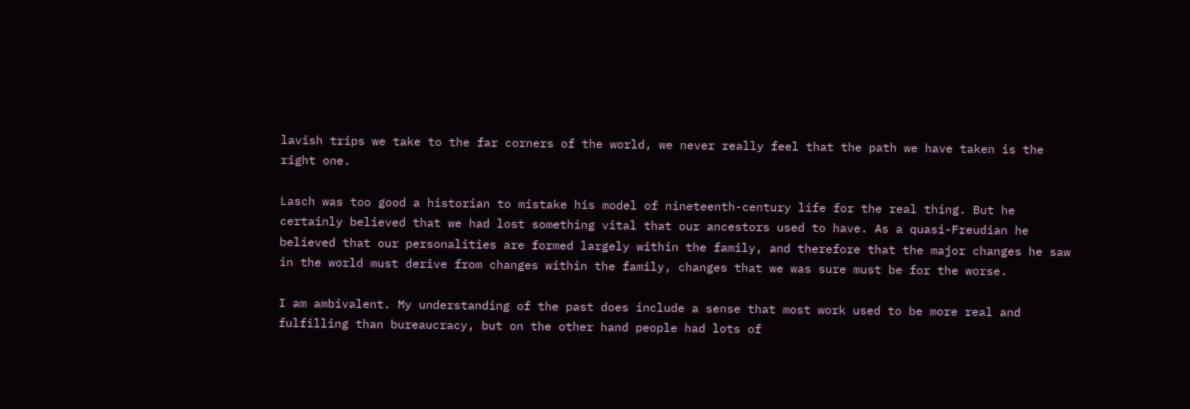lavish trips we take to the far corners of the world, we never really feel that the path we have taken is the right one.

Lasch was too good a historian to mistake his model of nineteenth-century life for the real thing. But he certainly believed that we had lost something vital that our ancestors used to have. As a quasi-Freudian he believed that our personalities are formed largely within the family, and therefore that the major changes he saw in the world must derive from changes within the family, changes that we was sure must be for the worse.

I am ambivalent. My understanding of the past does include a sense that most work used to be more real and fulfilling than bureaucracy, but on the other hand people had lots of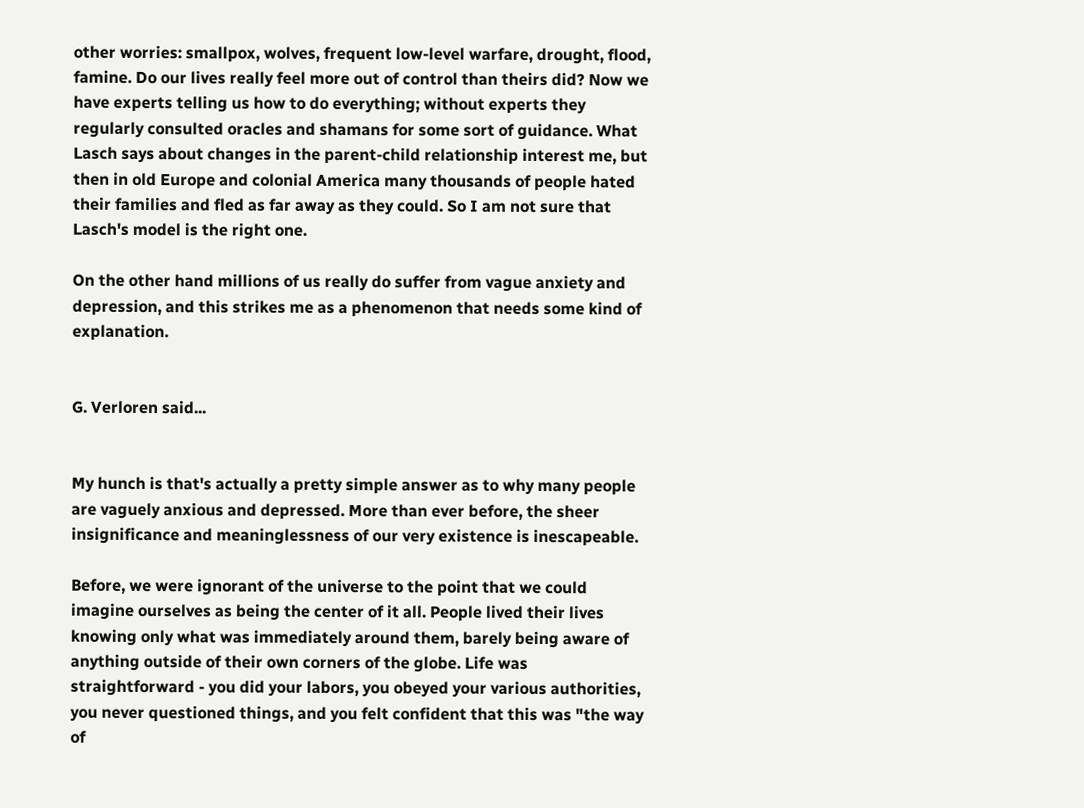other worries: smallpox, wolves, frequent low-level warfare, drought, flood, famine. Do our lives really feel more out of control than theirs did? Now we have experts telling us how to do everything; without experts they regularly consulted oracles and shamans for some sort of guidance. What Lasch says about changes in the parent-child relationship interest me, but then in old Europe and colonial America many thousands of people hated their families and fled as far away as they could. So I am not sure that Lasch's model is the right one.

On the other hand millions of us really do suffer from vague anxiety and depression, and this strikes me as a phenomenon that needs some kind of explanation.


G. Verloren said...


My hunch is that's actually a pretty simple answer as to why many people are vaguely anxious and depressed. More than ever before, the sheer insignificance and meaninglessness of our very existence is inescapeable.

Before, we were ignorant of the universe to the point that we could imagine ourselves as being the center of it all. People lived their lives knowing only what was immediately around them, barely being aware of anything outside of their own corners of the globe. Life was straightforward - you did your labors, you obeyed your various authorities, you never questioned things, and you felt confident that this was "the way of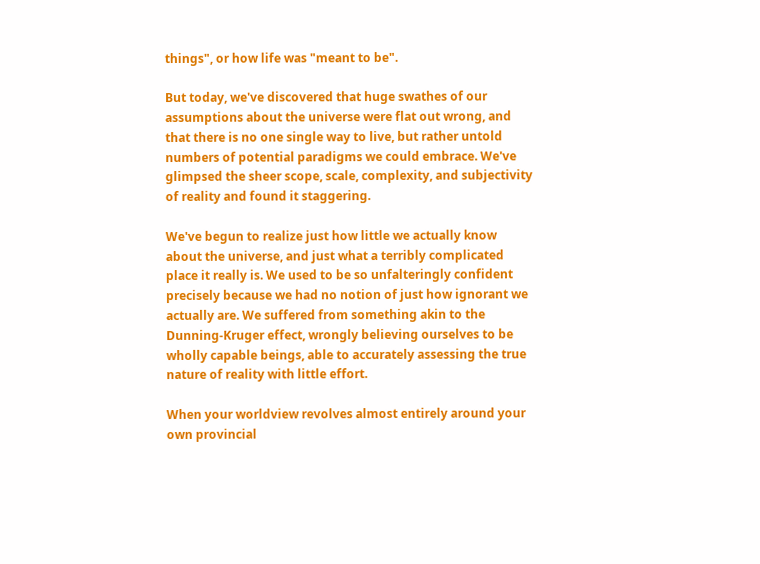things", or how life was "meant to be".

But today, we've discovered that huge swathes of our assumptions about the universe were flat out wrong, and that there is no one single way to live, but rather untold numbers of potential paradigms we could embrace. We've glimpsed the sheer scope, scale, complexity, and subjectivity of reality and found it staggering.

We've begun to realize just how little we actually know about the universe, and just what a terribly complicated place it really is. We used to be so unfalteringly confident precisely because we had no notion of just how ignorant we actually are. We suffered from something akin to the Dunning-Kruger effect, wrongly believing ourselves to be wholly capable beings, able to accurately assessing the true nature of reality with little effort.

When your worldview revolves almost entirely around your own provincial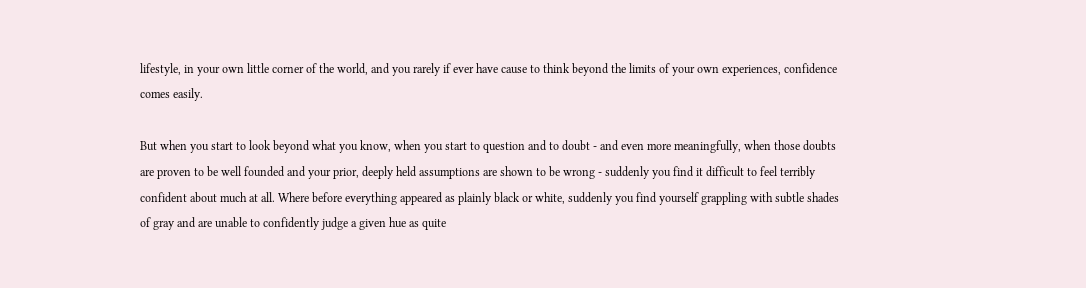lifestyle, in your own little corner of the world, and you rarely if ever have cause to think beyond the limits of your own experiences, confidence comes easily.

But when you start to look beyond what you know, when you start to question and to doubt - and even more meaningfully, when those doubts are proven to be well founded and your prior, deeply held assumptions are shown to be wrong - suddenly you find it difficult to feel terribly confident about much at all. Where before everything appeared as plainly black or white, suddenly you find yourself grappling with subtle shades of gray and are unable to confidently judge a given hue as quite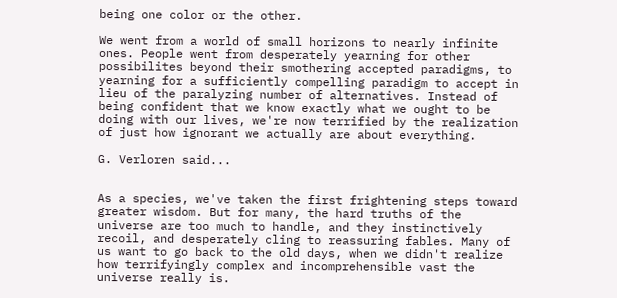being one color or the other.

We went from a world of small horizons to nearly infinite ones. People went from desperately yearning for other possibilites beyond their smothering accepted paradigms, to yearning for a sufficiently compelling paradigm to accept in lieu of the paralyzing number of alternatives. Instead of being confident that we know exactly what we ought to be doing with our lives, we're now terrified by the realization of just how ignorant we actually are about everything.

G. Verloren said...


As a species, we've taken the first frightening steps toward greater wisdom. But for many, the hard truths of the universe are too much to handle, and they instinctively recoil, and desperately cling to reassuring fables. Many of us want to go back to the old days, when we didn't realize how terrifyingly complex and incomprehensible vast the universe really is.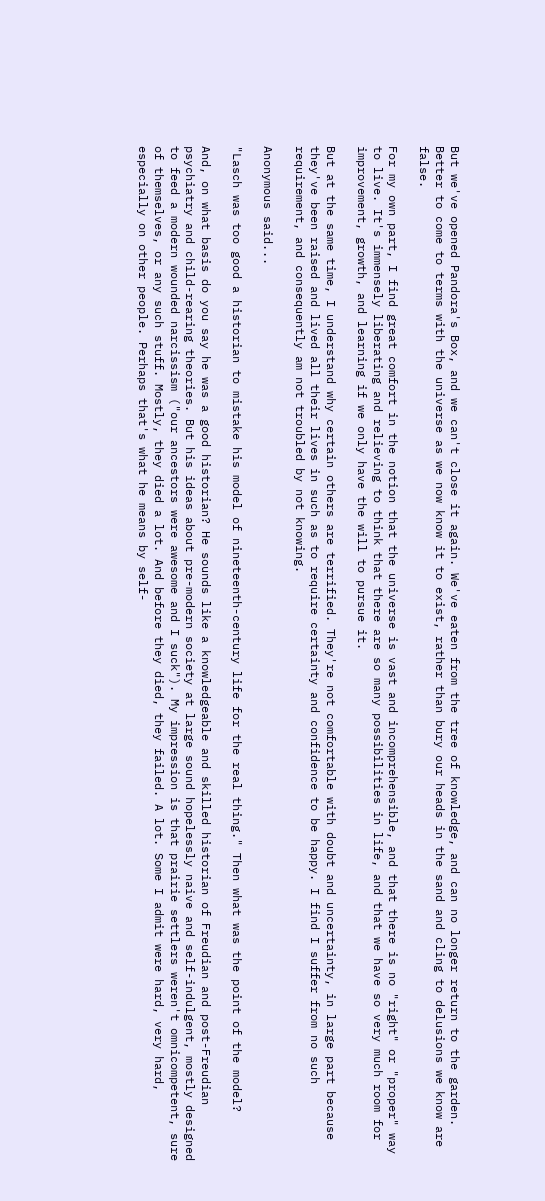But we've opened Pandora's Box, and we can't close it again. We've eaten from the tree of knowledge, and can no longer return to the garden. Better to come to terms with the universe as we now know it to exist, rather than bury our heads in the sand and cling to delusions we know are false.

For my own part, I find great comfort in the notion that the universe is vast and incomprehensible, and that there is no "right" or "proper" way to live. It's immensely liberating and relieving to think that there are so many possibilities in life, and that we have so very much room for improvement, growth, and learning if we only have the will to pursue it.

But at the same time, I understand why certain others are terrified. They're not comfortable with doubt and uncertainty, in large part because they've been raised and lived all their lives in such as to require certainty and confidence to be happy. I find I suffer from no such requirement, and consequently am not troubled by not knowing.

Anonymous said...

"Lasch was too good a historian to mistake his model of nineteenth-century life for the real thing." Then what was the point of the model?

And, on what basis do you say he was a good historian? He sounds like a knowledgeable and skilled historian of Freudian and post-Freudian psychiatry and child-rearing theories. But his ideas about pre-modern society at large sound hopelessly naive and self-indulgent, mostly designed to feed a modern wounded narcissism ("our ancestors were awesome and I suck"). My impression is that prairie settlers weren't omnicompetent, sure of themselves, or any such stuff. Mostly, they died a lot. And before they died, they failed. A lot. Some I admit were hard, very hard, especially on other people. Perhaps that's what he means by self-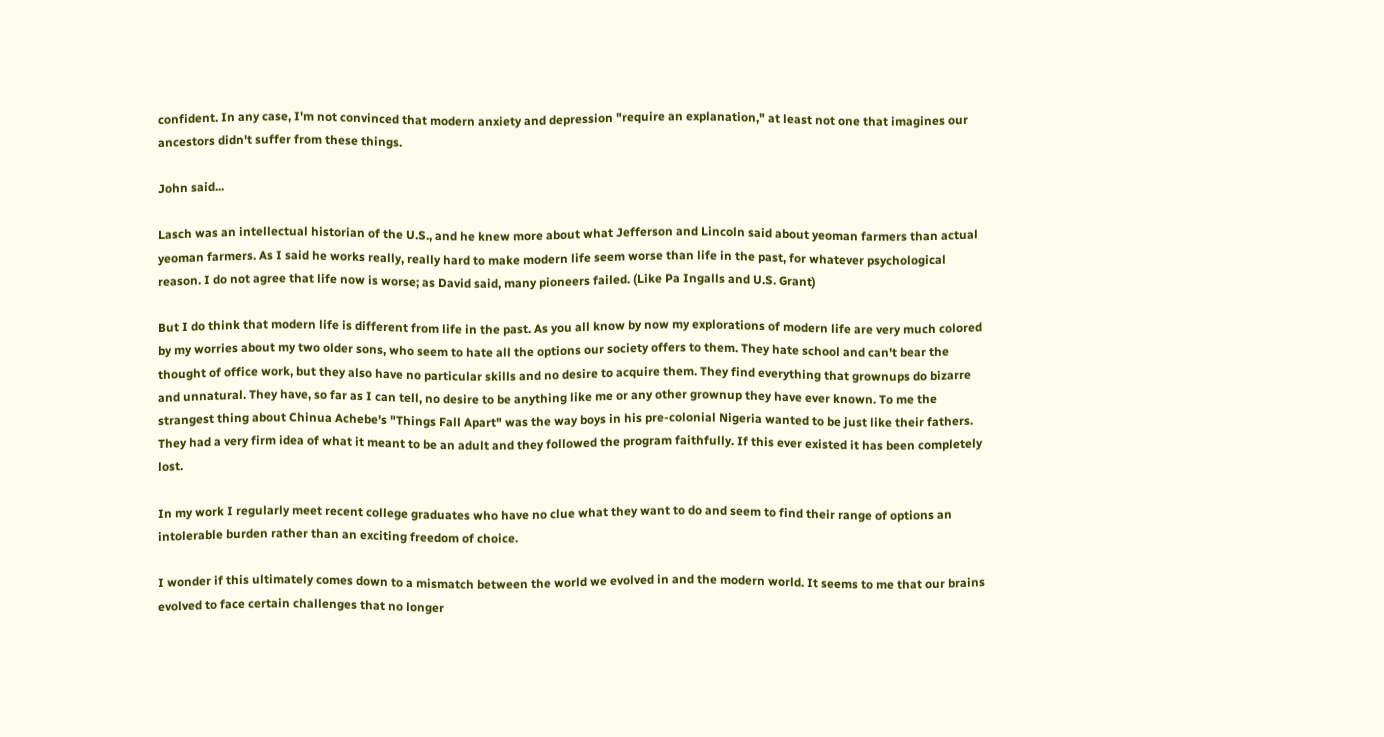confident. In any case, I'm not convinced that modern anxiety and depression "require an explanation," at least not one that imagines our ancestors didn't suffer from these things.

John said...

Lasch was an intellectual historian of the U.S., and he knew more about what Jefferson and Lincoln said about yeoman farmers than actual yeoman farmers. As I said he works really, really hard to make modern life seem worse than life in the past, for whatever psychological reason. I do not agree that life now is worse; as David said, many pioneers failed. (Like Pa Ingalls and U.S. Grant)

But I do think that modern life is different from life in the past. As you all know by now my explorations of modern life are very much colored by my worries about my two older sons, who seem to hate all the options our society offers to them. They hate school and can't bear the thought of office work, but they also have no particular skills and no desire to acquire them. They find everything that grownups do bizarre and unnatural. They have, so far as I can tell, no desire to be anything like me or any other grownup they have ever known. To me the strangest thing about Chinua Achebe's "Things Fall Apart" was the way boys in his pre-colonial Nigeria wanted to be just like their fathers. They had a very firm idea of what it meant to be an adult and they followed the program faithfully. If this ever existed it has been completely lost.

In my work I regularly meet recent college graduates who have no clue what they want to do and seem to find their range of options an intolerable burden rather than an exciting freedom of choice.

I wonder if this ultimately comes down to a mismatch between the world we evolved in and the modern world. It seems to me that our brains evolved to face certain challenges that no longer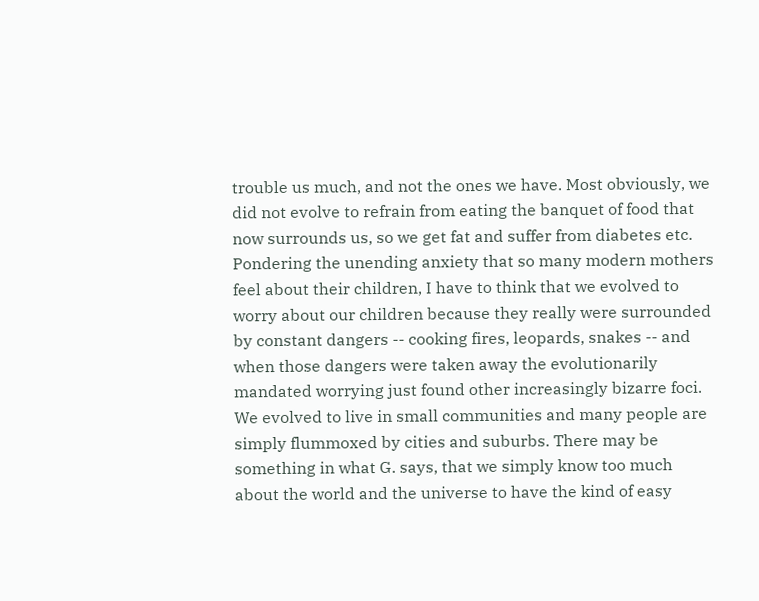trouble us much, and not the ones we have. Most obviously, we did not evolve to refrain from eating the banquet of food that now surrounds us, so we get fat and suffer from diabetes etc. Pondering the unending anxiety that so many modern mothers feel about their children, I have to think that we evolved to worry about our children because they really were surrounded by constant dangers -- cooking fires, leopards, snakes -- and when those dangers were taken away the evolutionarily mandated worrying just found other increasingly bizarre foci. We evolved to live in small communities and many people are simply flummoxed by cities and suburbs. There may be something in what G. says, that we simply know too much about the world and the universe to have the kind of easy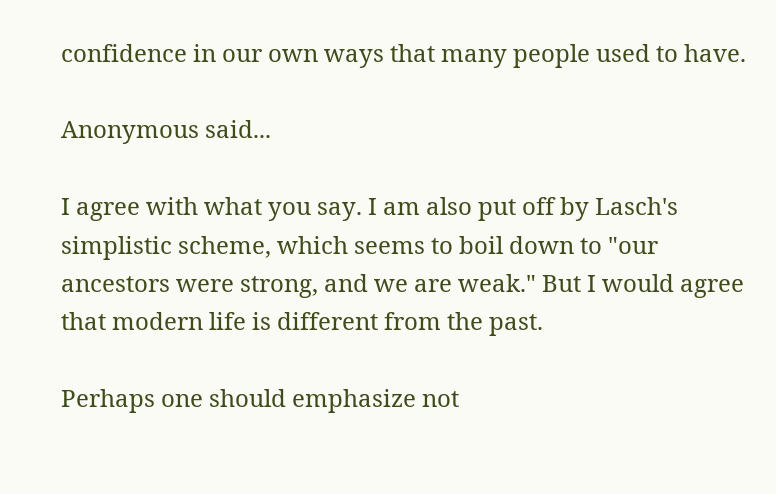confidence in our own ways that many people used to have.

Anonymous said...

I agree with what you say. I am also put off by Lasch's simplistic scheme, which seems to boil down to "our ancestors were strong, and we are weak." But I would agree that modern life is different from the past.

Perhaps one should emphasize not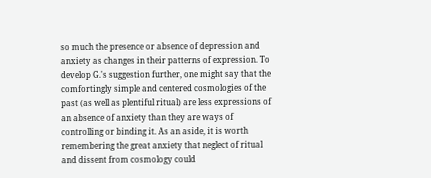so much the presence or absence of depression and anxiety as changes in their patterns of expression. To develop G.'s suggestion further, one might say that the comfortingly simple and centered cosmologies of the past (as well as plentiful ritual) are less expressions of an absence of anxiety than they are ways of controlling or binding it. As an aside, it is worth remembering the great anxiety that neglect of ritual and dissent from cosmology could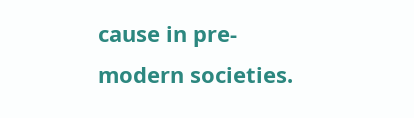cause in pre-modern societies.